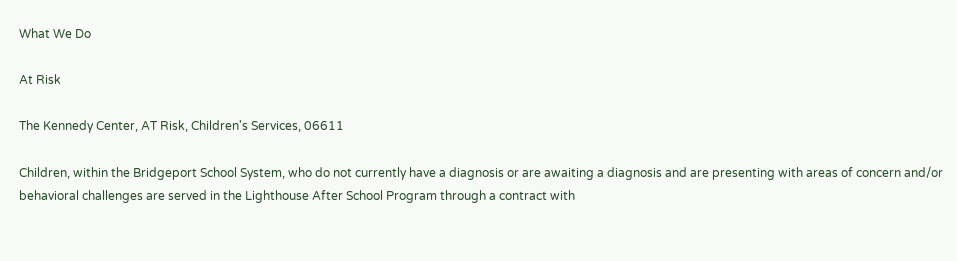What We Do

At Risk

The Kennedy Center, AT Risk, Children's Services, 06611

Children, within the Bridgeport School System, who do not currently have a diagnosis or are awaiting a diagnosis and are presenting with areas of concern and/or behavioral challenges are served in the Lighthouse After School Program through a contract with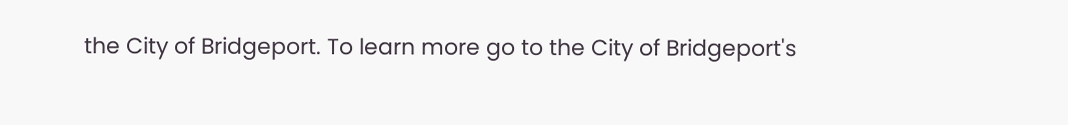the City of Bridgeport. To learn more go to the City of Bridgeport's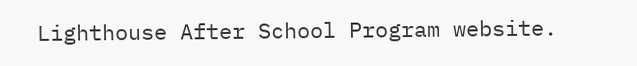Lighthouse After School Program website.